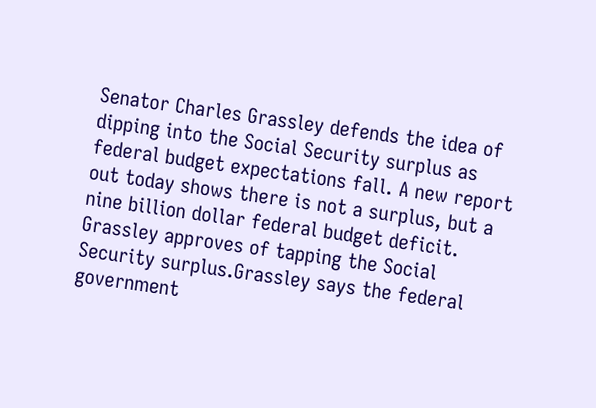Senator Charles Grassley defends the idea of dipping into the Social Security surplus as federal budget expectations fall. A new report out today shows there is not a surplus, but a nine billion dollar federal budget deficit. Grassley approves of tapping the Social Security surplus.Grassley says the federal government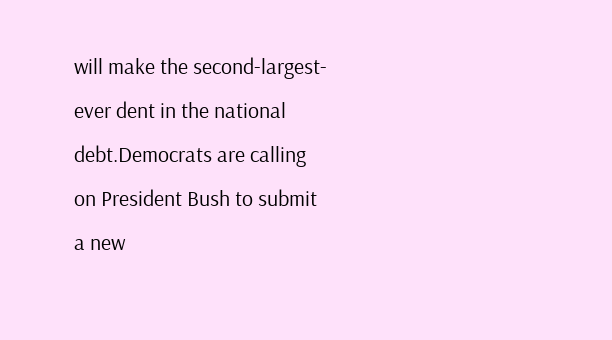will make the second-largest-ever dent in the national debt.Democrats are calling on President Bush to submit a new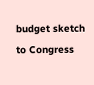budget sketch to Congress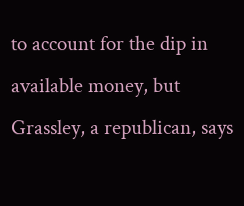to account for the dip in available money, but Grassley, a republican, says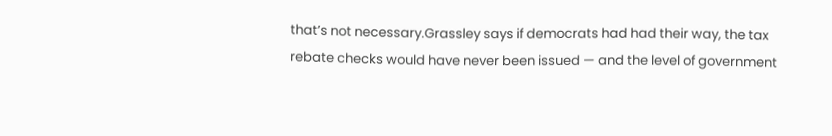that’s not necessary.Grassley says if democrats had had their way, the tax rebate checks would have never been issued — and the level of government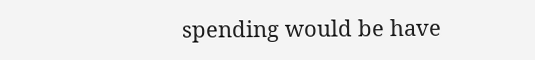spending would be have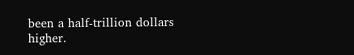been a half-trillion dollars higher.